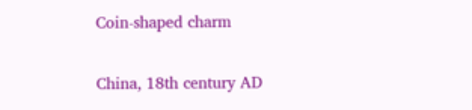Coin-shaped charm

China, 18th century AD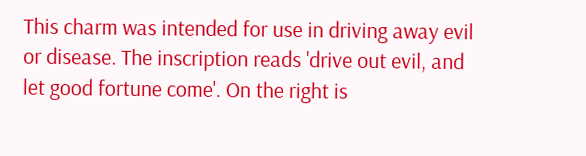This charm was intended for use in driving away evil or disease. The inscription reads 'drive out evil, and let good fortune come'. On the right is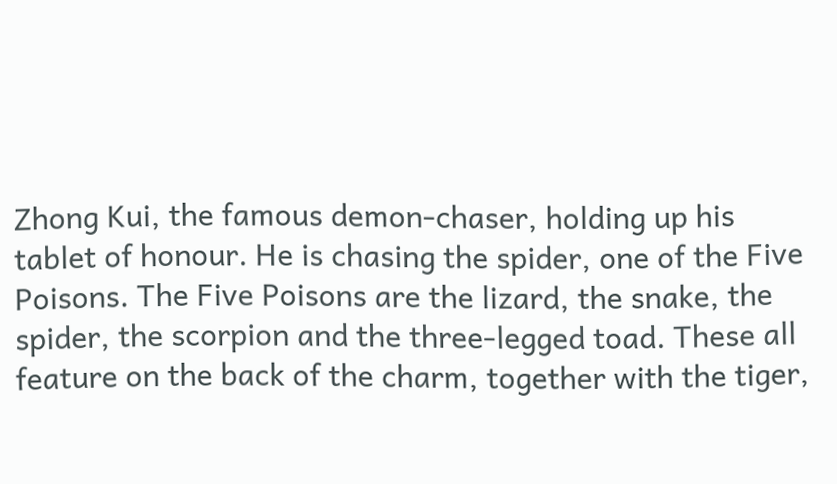Zhong Kui, the famous demon-chaser, holding up his tablet of honour. He is chasing the spider, one of the Five Poisons. The Five Poisons are the lizard, the snake, the spider, the scorpion and the three-legged toad. These all feature on the back of the charm, together with the tiger,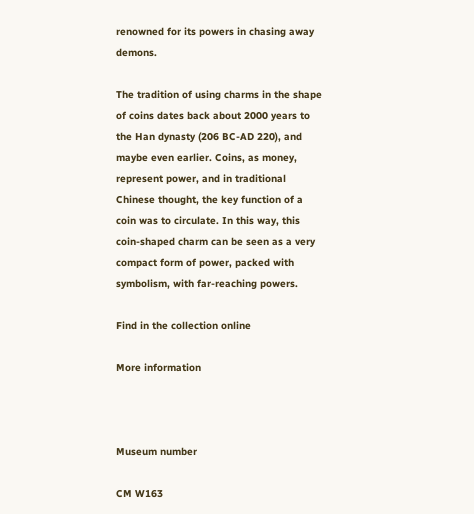renowned for its powers in chasing away demons.

The tradition of using charms in the shape of coins dates back about 2000 years to the Han dynasty (206 BC-AD 220), and maybe even earlier. Coins, as money, represent power, and in traditional Chinese thought, the key function of a coin was to circulate. In this way, this coin-shaped charm can be seen as a very compact form of power, packed with symbolism, with far-reaching powers.

Find in the collection online

More information



Museum number

CM W163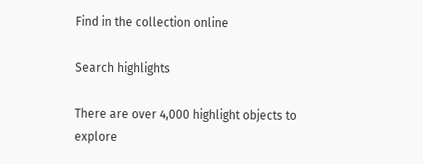Find in the collection online

Search highlights

There are over 4,000 highlight objects to explore